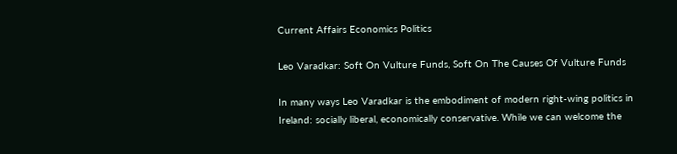Current Affairs Economics Politics

Leo Varadkar: Soft On Vulture Funds, Soft On The Causes Of Vulture Funds

In many ways Leo Varadkar is the embodiment of modern right-wing politics in Ireland: socially liberal, economically conservative. While we can welcome the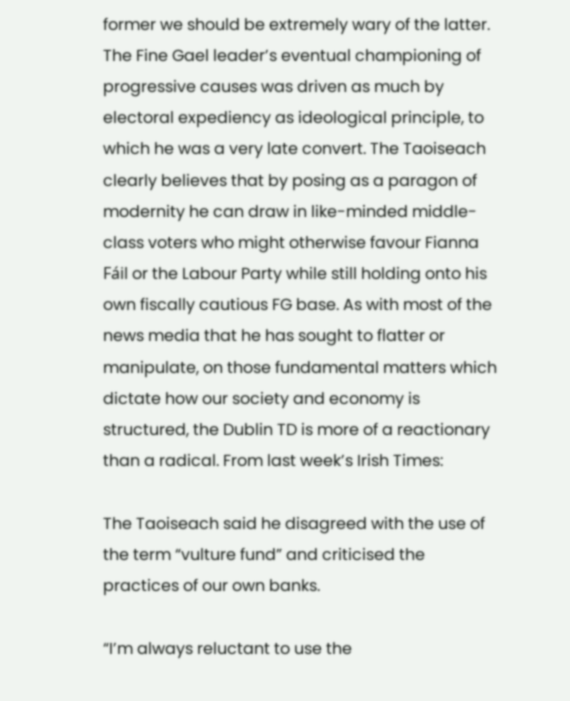former we should be extremely wary of the latter. The Fine Gael leader’s eventual championing of progressive causes was driven as much by electoral expediency as ideological principle, to which he was a very late convert. The Taoiseach clearly believes that by posing as a paragon of modernity he can draw in like-minded middle-class voters who might otherwise favour Fianna Fáil or the Labour Party while still holding onto his own fiscally cautious FG base. As with most of the news media that he has sought to flatter or manipulate, on those fundamental matters which dictate how our society and economy is structured, the Dublin TD is more of a reactionary than a radical. From last week’s Irish Times:

The Taoiseach said he disagreed with the use of the term “vulture fund” and criticised the practices of our own banks.

“I’m always reluctant to use the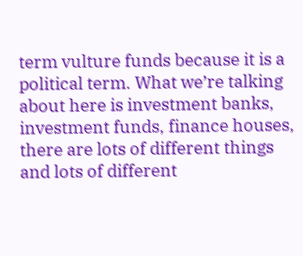term vulture funds because it is a political term. What we’re talking about here is investment banks, investment funds, finance houses, there are lots of different things and lots of different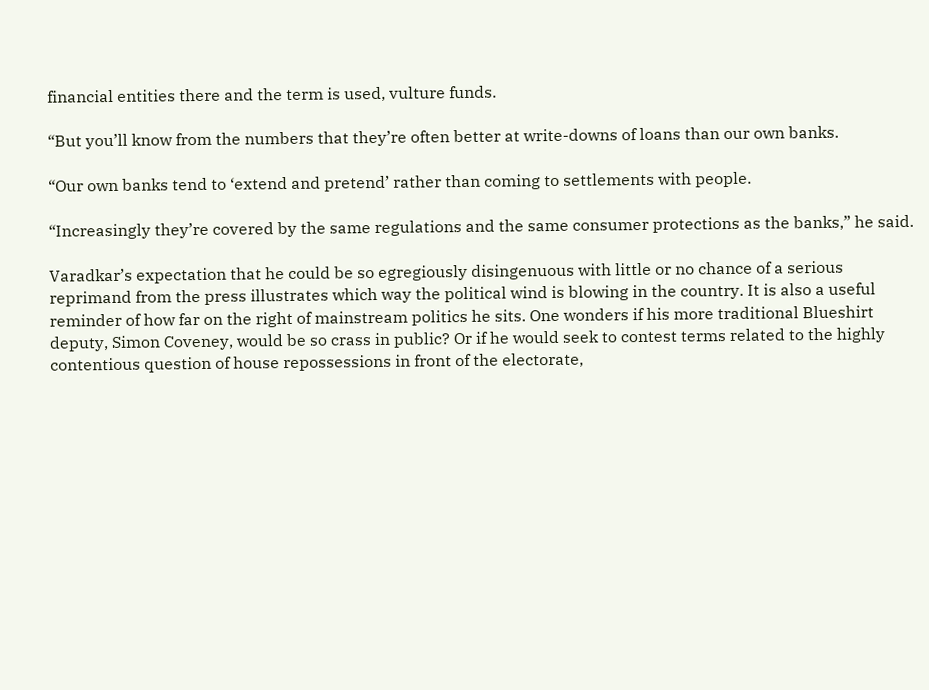financial entities there and the term is used, vulture funds.

“But you’ll know from the numbers that they’re often better at write-downs of loans than our own banks.

“Our own banks tend to ‘extend and pretend’ rather than coming to settlements with people.

“Increasingly they’re covered by the same regulations and the same consumer protections as the banks,” he said.

Varadkar’s expectation that he could be so egregiously disingenuous with little or no chance of a serious reprimand from the press illustrates which way the political wind is blowing in the country. It is also a useful reminder of how far on the right of mainstream politics he sits. One wonders if his more traditional Blueshirt deputy, Simon Coveney, would be so crass in public? Or if he would seek to contest terms related to the highly contentious question of house repossessions in front of the electorate,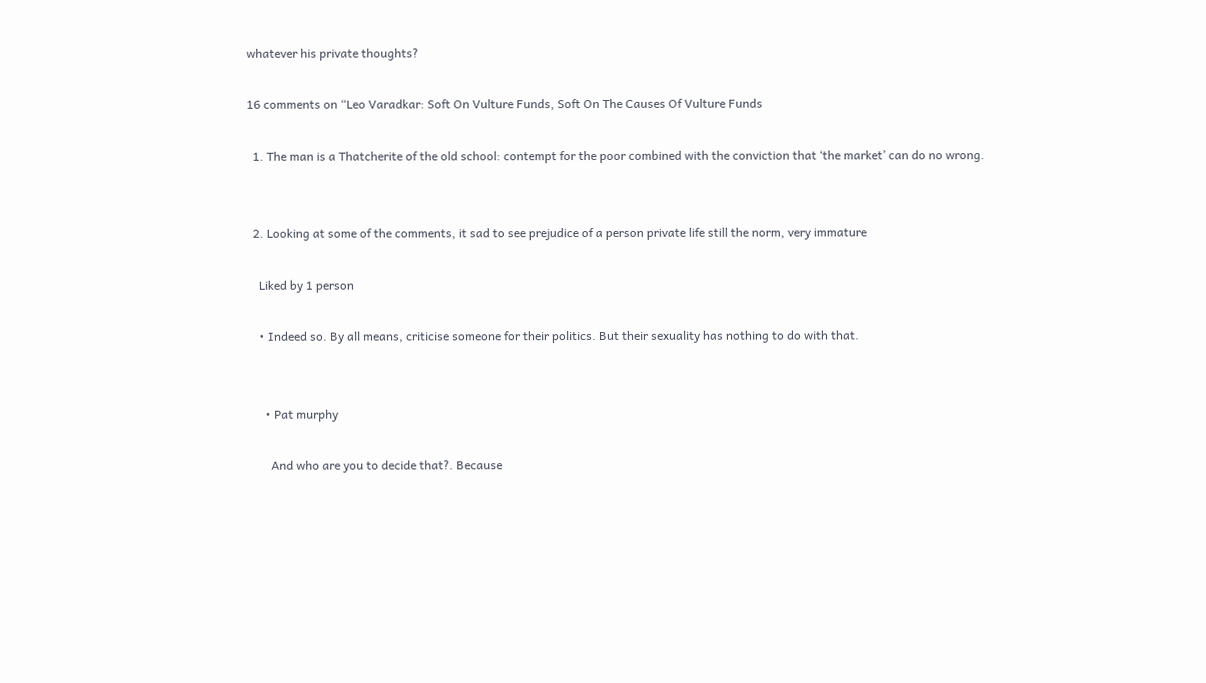whatever his private thoughts?

16 comments on “Leo Varadkar: Soft On Vulture Funds, Soft On The Causes Of Vulture Funds

  1. The man is a Thatcherite of the old school: contempt for the poor combined with the conviction that ‘the market’ can do no wrong.


  2. Looking at some of the comments, it sad to see prejudice of a person private life still the norm, very immature

    Liked by 1 person

    • Indeed so. By all means, criticise someone for their politics. But their sexuality has nothing to do with that.


      • Pat murphy

        And who are you to decide that?. Because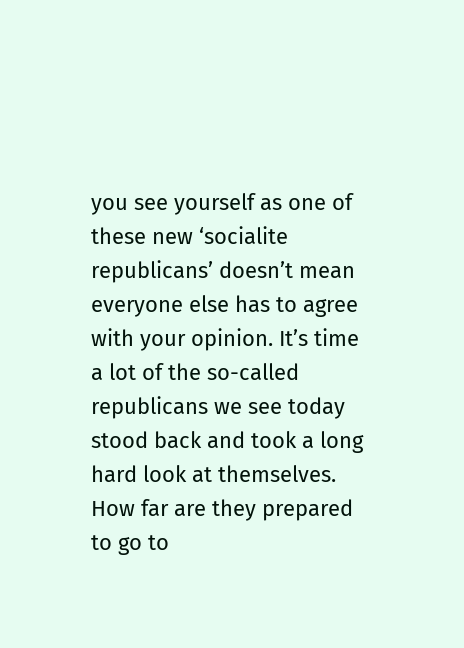you see yourself as one of these new ‘socialite republicans’ doesn’t mean everyone else has to agree with your opinion. It’s time a lot of the so-called republicans we see today stood back and took a long hard look at themselves. How far are they prepared to go to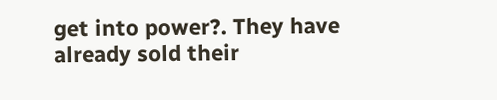get into power?. They have already sold their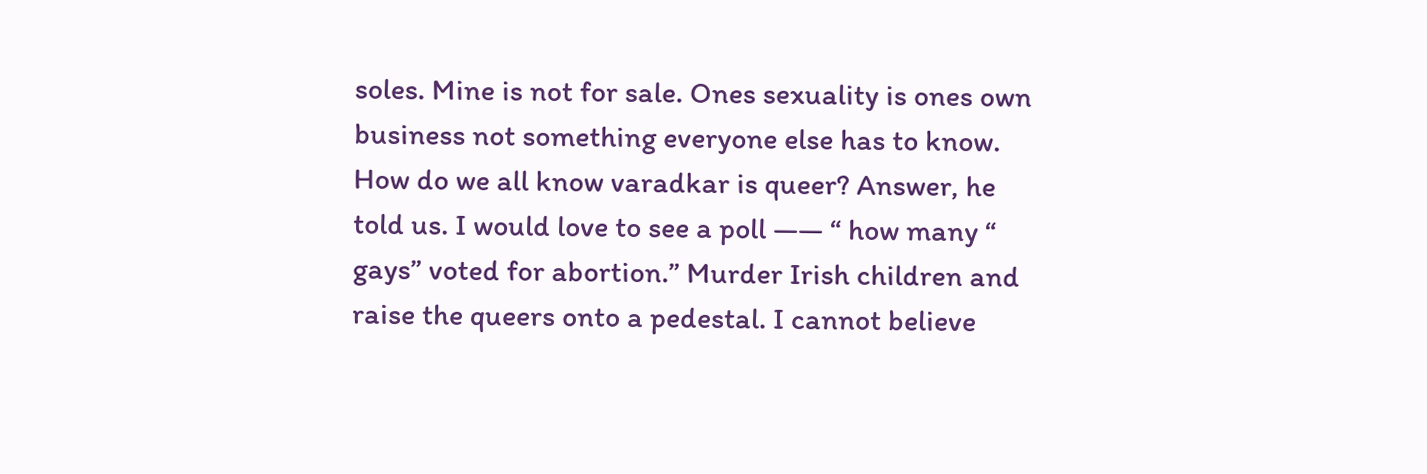soles. Mine is not for sale. Ones sexuality is ones own business not something everyone else has to know. How do we all know varadkar is queer? Answer, he told us. I would love to see a poll —— “ how many “ gays” voted for abortion.” Murder Irish children and raise the queers onto a pedestal. I cannot believe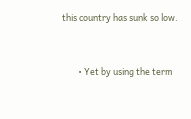this country has sunk so low.


        • Yet by using the term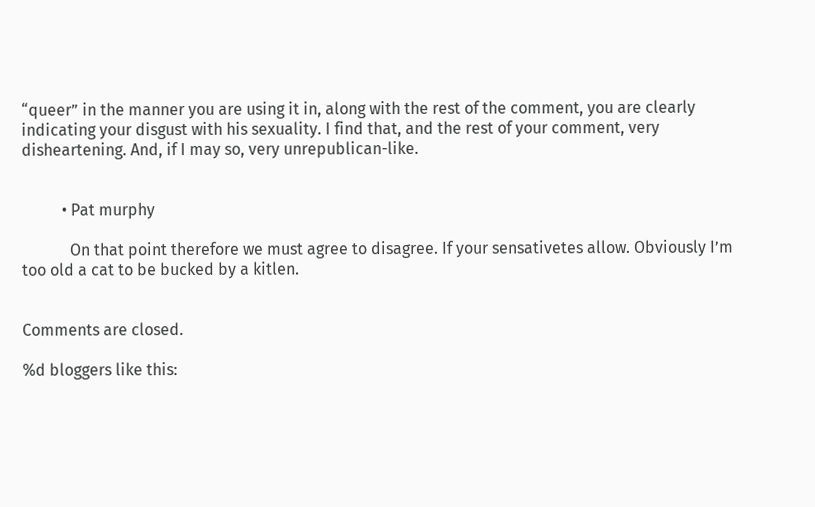“queer” in the manner you are using it in, along with the rest of the comment, you are clearly indicating your disgust with his sexuality. I find that, and the rest of your comment, very disheartening. And, if I may so, very unrepublican-like.


          • Pat murphy

            On that point therefore we must agree to disagree. If your sensativetes allow. Obviously I’m too old a cat to be bucked by a kitlen.


Comments are closed.

%d bloggers like this: